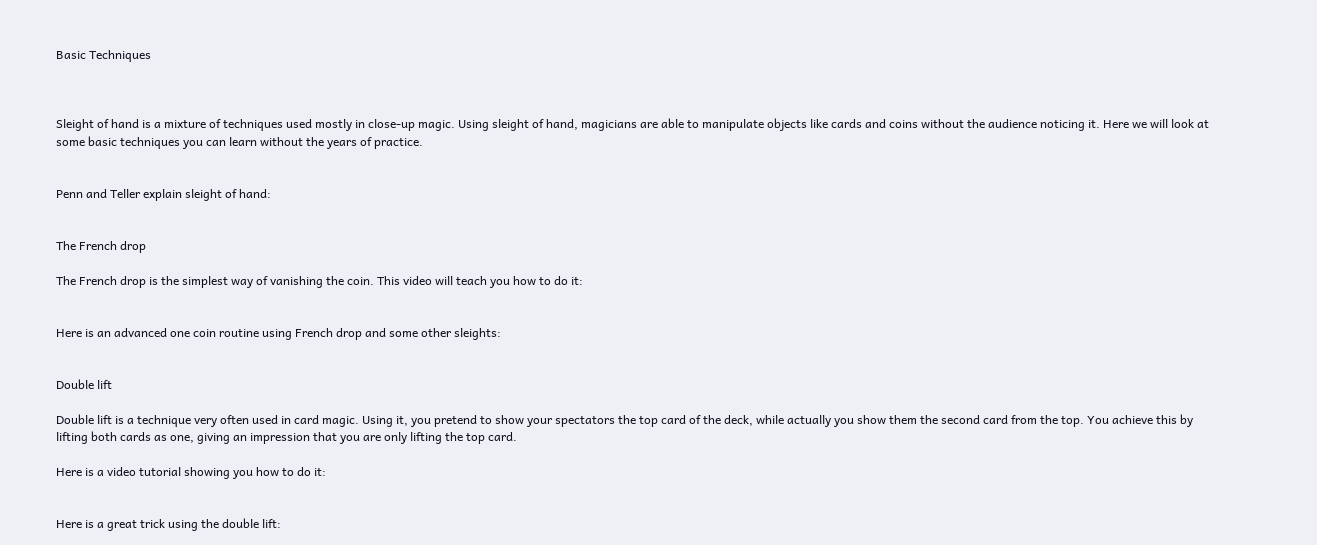Basic Techniques



Sleight of hand is a mixture of techniques used mostly in close-up magic. Using sleight of hand, magicians are able to manipulate objects like cards and coins without the audience noticing it. Here we will look at some basic techniques you can learn without the years of practice.


Penn and Teller explain sleight of hand:


The French drop

The French drop is the simplest way of vanishing the coin. This video will teach you how to do it:


Here is an advanced one coin routine using French drop and some other sleights:


Double lift

Double lift is a technique very often used in card magic. Using it, you pretend to show your spectators the top card of the deck, while actually you show them the second card from the top. You achieve this by lifting both cards as one, giving an impression that you are only lifting the top card.

Here is a video tutorial showing you how to do it:


Here is a great trick using the double lift: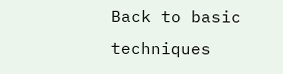Back to basic techniques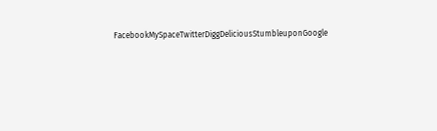FacebookMySpaceTwitterDiggDeliciousStumbleuponGoogle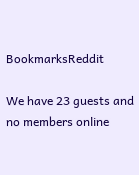BookmarksReddit

We have 23 guests and no members online